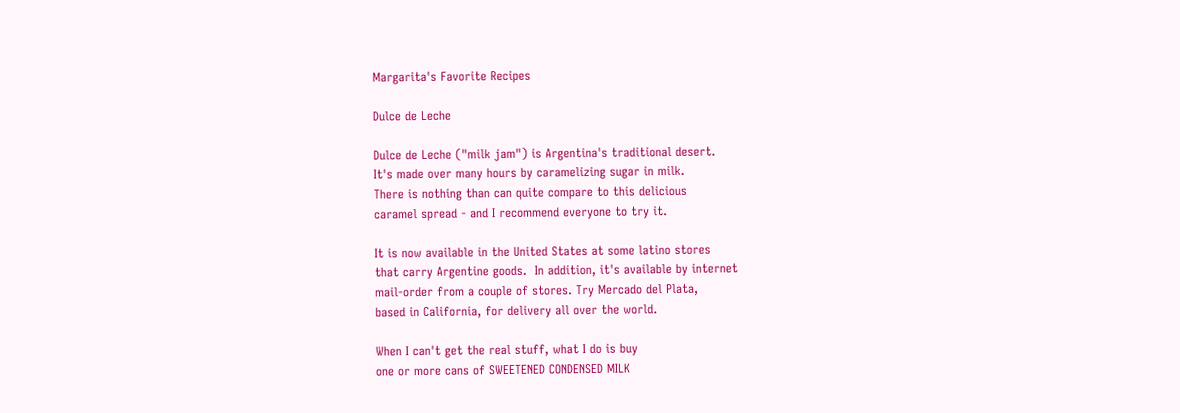Margarita's Favorite Recipes

Dulce de Leche

Dulce de Leche ("milk jam") is Argentina's traditional desert.
It's made over many hours by caramelizing sugar in milk.
There is nothing than can quite compare to this delicious
caramel spread - and I recommend everyone to try it.

It is now available in the United States at some latino stores
that carry Argentine goods.  In addition, it's available by internet
mail-order from a couple of stores. Try Mercado del Plata,
based in California, for delivery all over the world.

When I can't get the real stuff, what I do is buy
one or more cans of SWEETENED CONDENSED MILK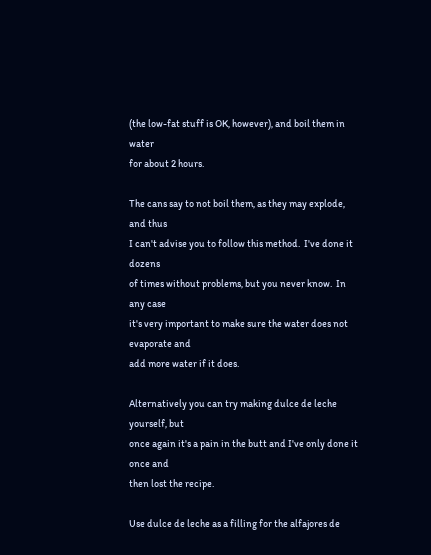(the low-fat stuff is OK, however), and boil them in water
for about 2 hours.

The cans say to not boil them, as they may explode, and thus
I can't advise you to follow this method.  I've done it dozens
of times without problems, but you never know.  In any case
it's very important to make sure the water does not evaporate and
add more water if it does.

Alternatively you can try making dulce de leche yourself, but
once again it's a pain in the butt and I've only done it once and
then lost the recipe.

Use dulce de leche as a filling for the alfajores de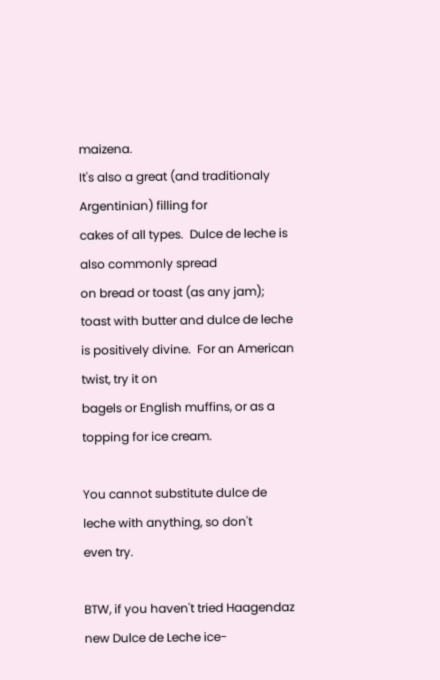maizena.
It's also a great (and traditionaly Argentinian) filling for
cakes of all types.  Dulce de leche is also commonly spread
on bread or toast (as any jam); toast with butter and dulce de leche
is positively divine.  For an American twist, try it on
bagels or English muffins, or as a topping for ice cream.

You cannot substitute dulce de leche with anything, so don't
even try.

BTW, if you haven't tried Haagendaz new Dulce de Leche ice-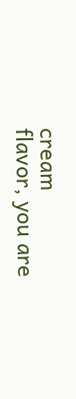cream
flavor, you are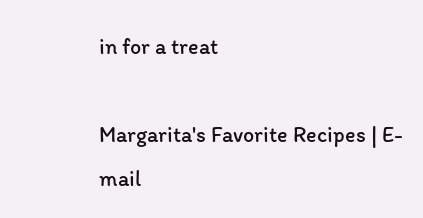in for a treat

Margarita's Favorite Recipes | E-mail